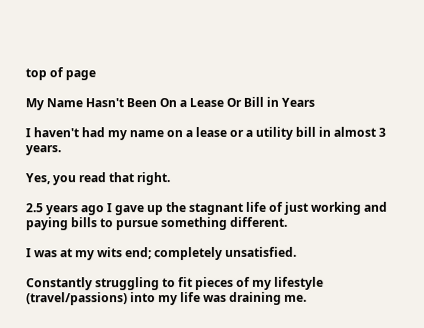top of page

My Name Hasn't Been On a Lease Or Bill in Years

I haven't had my name on a lease or a utility bill in almost 3 years.

Yes, you read that right.

2.5 years ago I gave up the stagnant life of just working and paying bills to pursue something different.

I was at my wits end; completely unsatisfied.

Constantly struggling to fit pieces of my lifestyle (travel/passions) into my life was draining me.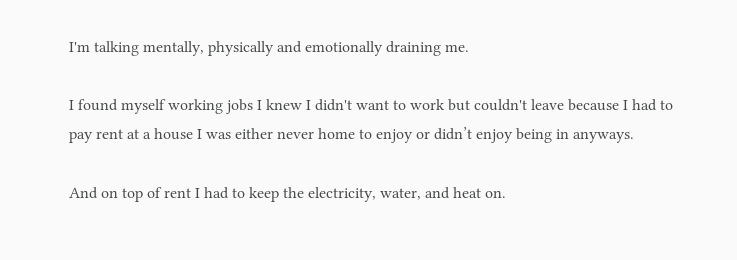I'm talking mentally, physically and emotionally draining me.

I found myself working jobs I knew I didn't want to work but couldn't leave because I had to pay rent at a house I was either never home to enjoy or didn’t enjoy being in anyways.

And on top of rent I had to keep the electricity, water, and heat on.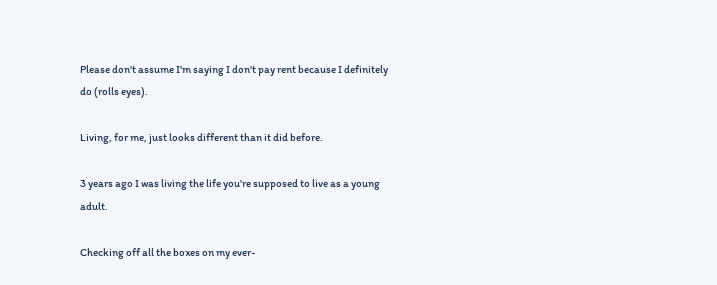Please don't assume I'm saying I don't pay rent because I definitely do (rolls eyes).

Living, for me, just looks different than it did before.

3 years ago I was living the life you're supposed to live as a young adult.

Checking off all the boxes on my ever-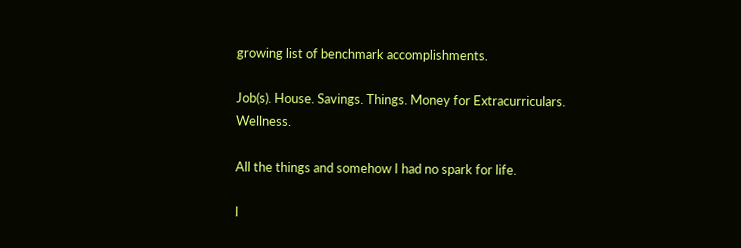growing list of benchmark accomplishments.

Job(s). House. Savings. Things. Money for Extracurriculars. Wellness.

All the things and somehow I had no spark for life.

I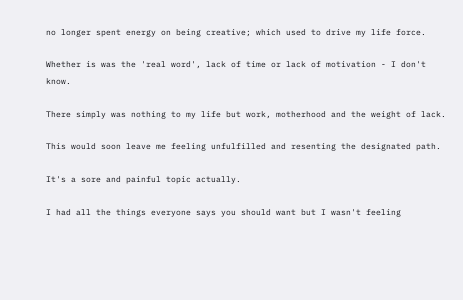no longer spent energy on being creative; which used to drive my life force.

Whether is was the 'real word', lack of time or lack of motivation - I don't know.

There simply was nothing to my life but work, motherhood and the weight of lack.

This would soon leave me feeling unfulfilled and resenting the designated path.

It's a sore and painful topic actually.

I had all the things everyone says you should want but I wasn't feeling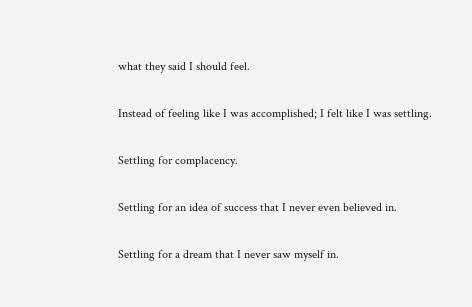what they said I should feel.

Instead of feeling like I was accomplished; I felt like I was settling.

Settling for complacency.

Settling for an idea of success that I never even believed in.

Settling for a dream that I never saw myself in.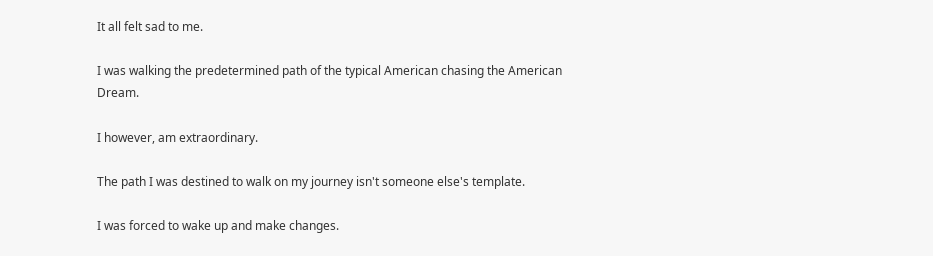It all felt sad to me.

I was walking the predetermined path of the typical American chasing the American Dream.

I however, am extraordinary.

The path I was destined to walk on my journey isn't someone else's template.

I was forced to wake up and make changes.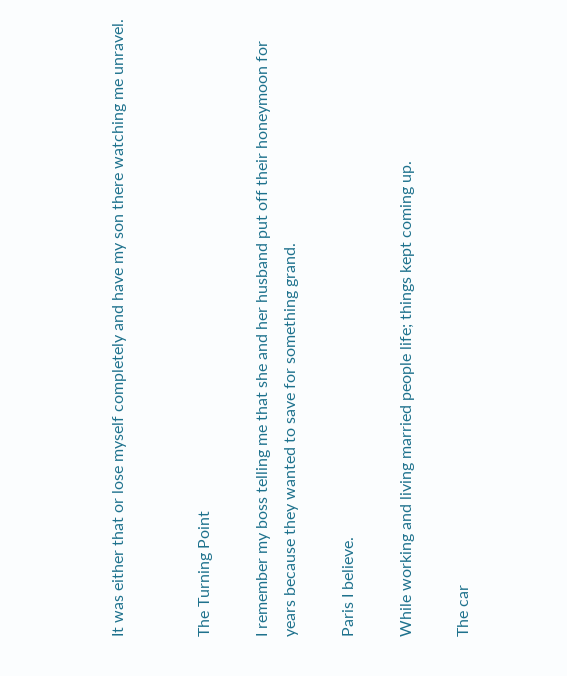It was either that or lose myself completely and have my son there watching me unravel.


The Turning Point

I remember my boss telling me that she and her husband put off their honeymoon for years because they wanted to save for something grand.

Paris I believe.

While working and living married people life; things kept coming up.

The car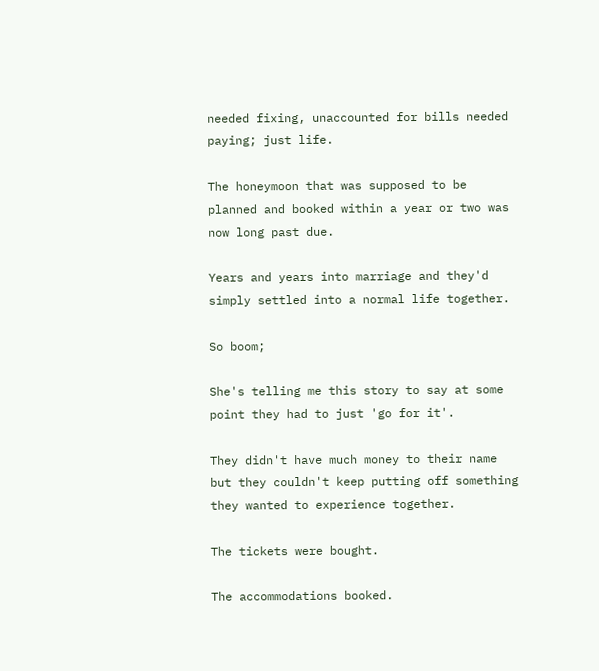needed fixing, unaccounted for bills needed paying; just life.

The honeymoon that was supposed to be planned and booked within a year or two was now long past due.

Years and years into marriage and they'd simply settled into a normal life together.

So boom;

She's telling me this story to say at some point they had to just 'go for it'.

They didn't have much money to their name but they couldn't keep putting off something they wanted to experience together.

The tickets were bought.

The accommodations booked.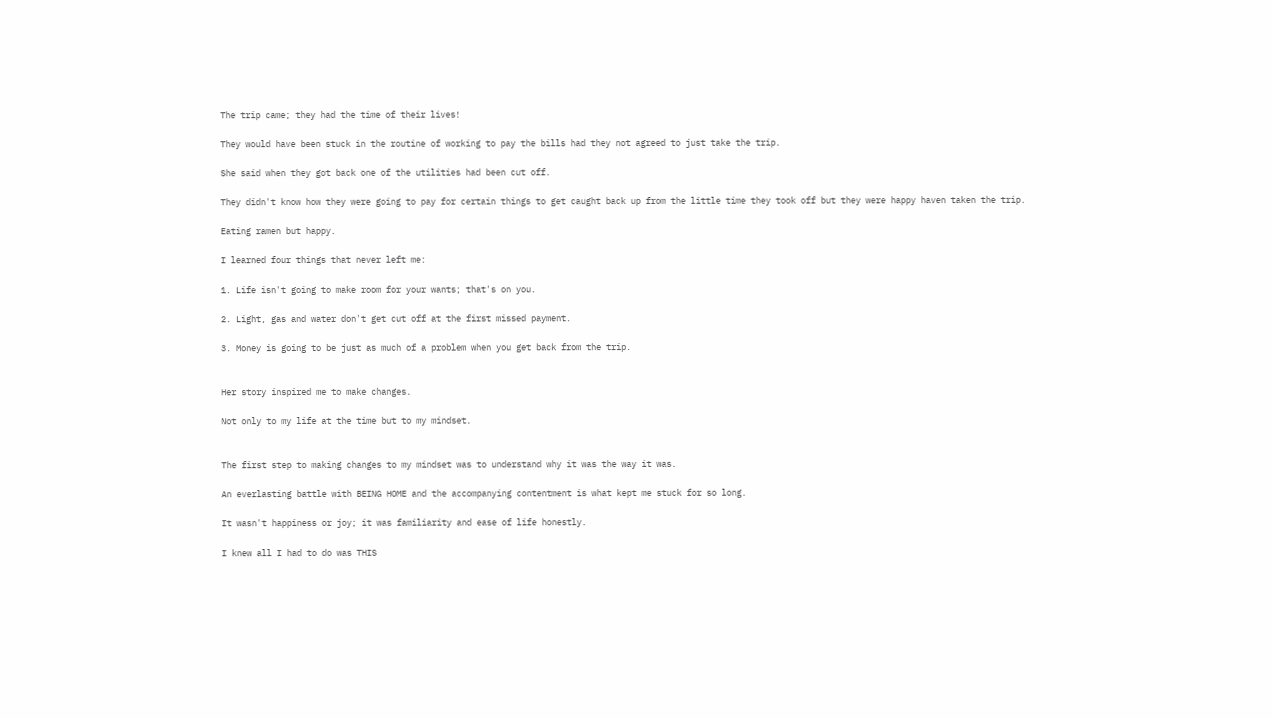The trip came; they had the time of their lives!

They would have been stuck in the routine of working to pay the bills had they not agreed to just take the trip.

She said when they got back one of the utilities had been cut off.

They didn't know how they were going to pay for certain things to get caught back up from the little time they took off but they were happy haven taken the trip.

Eating ramen but happy.

I learned four things that never left me:

1. Life isn't going to make room for your wants; that's on you.

2. Light, gas and water don't get cut off at the first missed payment.

3. Money is going to be just as much of a problem when you get back from the trip.


Her story inspired me to make changes.

Not only to my life at the time but to my mindset.


The first step to making changes to my mindset was to understand why it was the way it was.

An everlasting battle with BEING HOME and the accompanying contentment is what kept me stuck for so long.

It wasn't happiness or joy; it was familiarity and ease of life honestly.

I knew all I had to do was THIS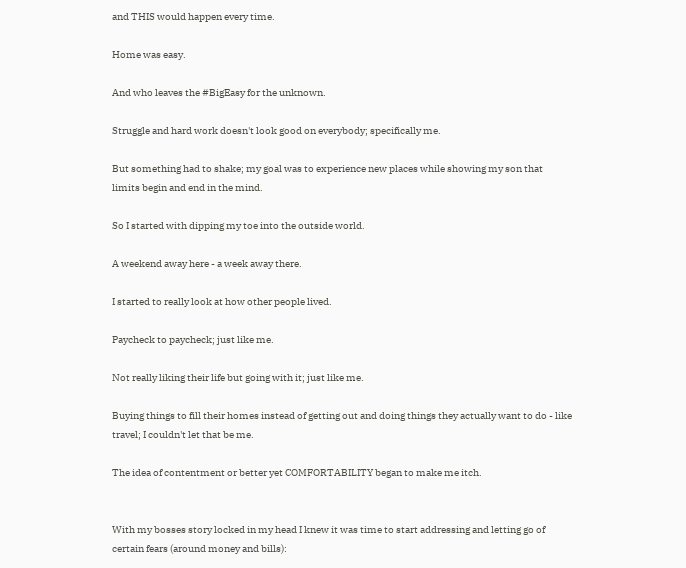and THIS would happen every time.

Home was easy.

And who leaves the #BigEasy for the unknown.

Struggle and hard work doesn't look good on everybody; specifically me.

But something had to shake; my goal was to experience new places while showing my son that limits begin and end in the mind.

So I started with dipping my toe into the outside world.

A weekend away here - a week away there.

I started to really look at how other people lived.

Paycheck to paycheck; just like me.

Not really liking their life but going with it; just like me.

Buying things to fill their homes instead of getting out and doing things they actually want to do - like travel; I couldn't let that be me.

The idea of contentment or better yet COMFORTABILITY began to make me itch.


With my bosses story locked in my head I knew it was time to start addressing and letting go of certain fears (around money and bills):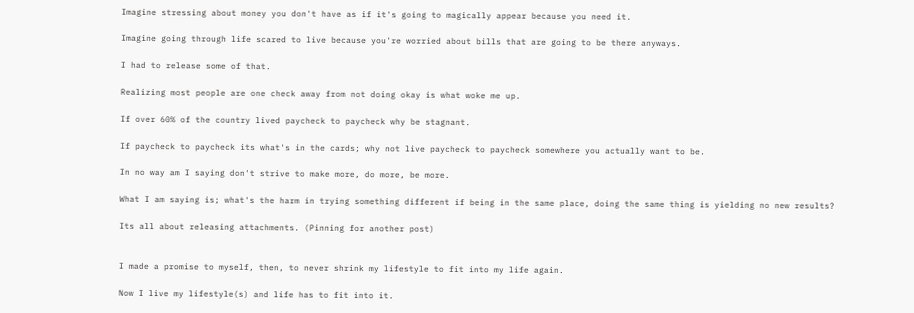Imagine stressing about money you don't have as if it's going to magically appear because you need it.

Imagine going through life scared to live because you're worried about bills that are going to be there anyways.

I had to release some of that.

Realizing most people are one check away from not doing okay is what woke me up.

If over 60% of the country lived paycheck to paycheck why be stagnant.

If paycheck to paycheck its what's in the cards; why not live paycheck to paycheck somewhere you actually want to be.

In no way am I saying don't strive to make more, do more, be more.

What I am saying is; what's the harm in trying something different if being in the same place, doing the same thing is yielding no new results?

Its all about releasing attachments. (Pinning for another post)


I made a promise to myself, then, to never shrink my lifestyle to fit into my life again.

Now I live my lifestyle(s) and life has to fit into it.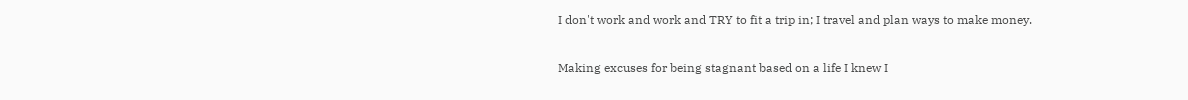I don't work and work and TRY to fit a trip in; I travel and plan ways to make money.

Making excuses for being stagnant based on a life I knew I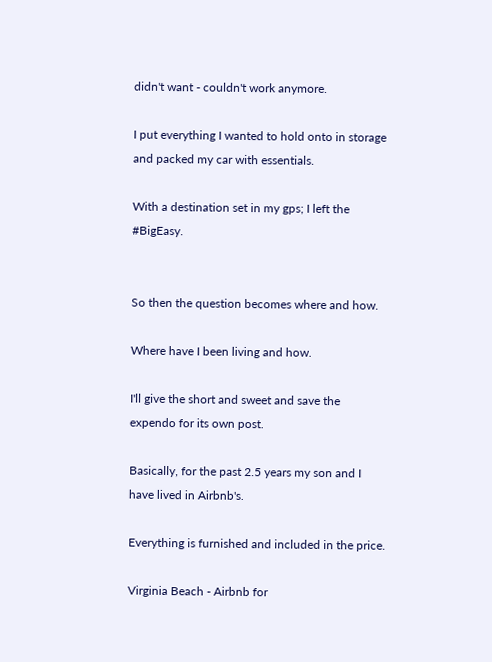didn't want - couldn't work anymore.

I put everything I wanted to hold onto in storage and packed my car with essentials.

With a destination set in my gps; I left the #BigEasy.


So then the question becomes where and how.

Where have I been living and how.

I'll give the short and sweet and save the expendo for its own post.

Basically, for the past 2.5 years my son and I have lived in Airbnb's.

Everything is furnished and included in the price.

Virginia Beach - Airbnb for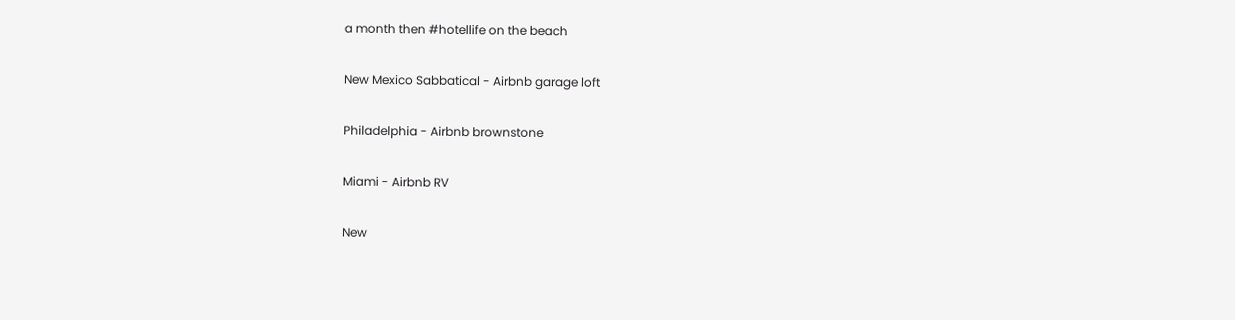a month then #hotellife on the beach

New Mexico Sabbatical - Airbnb garage loft

Philadelphia - Airbnb brownstone

Miami - Airbnb RV

New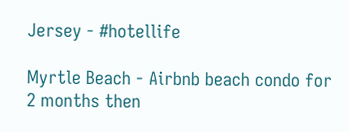Jersey - #hotellife

Myrtle Beach - Airbnb beach condo for 2 months then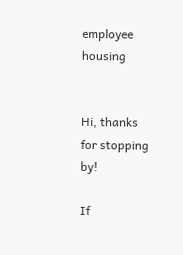employee housing


Hi, thanks for stopping by!

If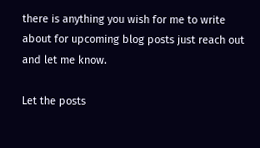there is anything you wish for me to write about for upcoming blog posts just reach out and let me know.

Let the posts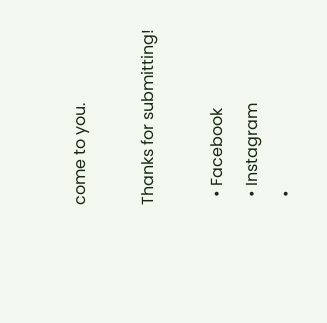come to you.

Thanks for submitting!

  • Facebook
  • Instagram
  •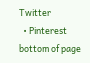Twitter
  • Pinterest
bottom of page